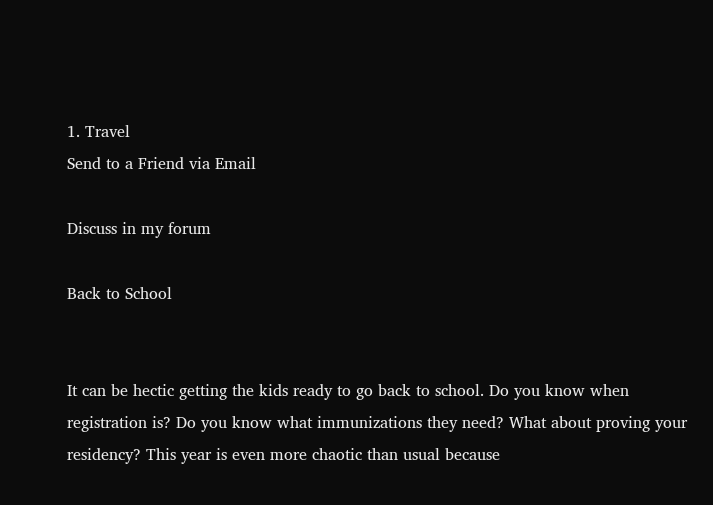1. Travel
Send to a Friend via Email

Discuss in my forum

Back to School


It can be hectic getting the kids ready to go back to school. Do you know when registration is? Do you know what immunizations they need? What about proving your residency? This year is even more chaotic than usual because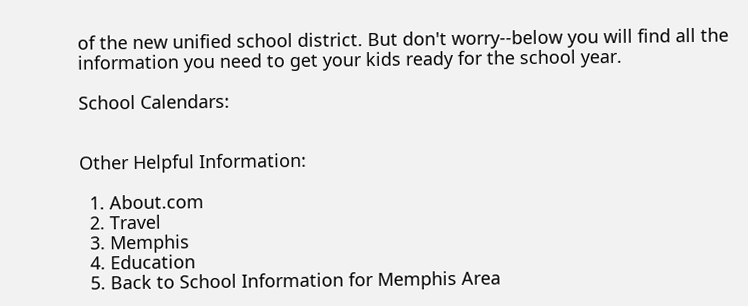of the new unified school district. But don't worry--below you will find all the information you need to get your kids ready for the school year.

School Calendars:


Other Helpful Information:

  1. About.com
  2. Travel
  3. Memphis
  4. Education
  5. Back to School Information for Memphis Area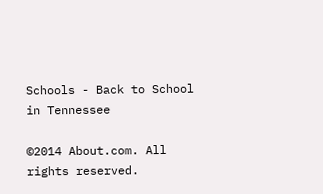Schools - Back to School in Tennessee

©2014 About.com. All rights reserved.